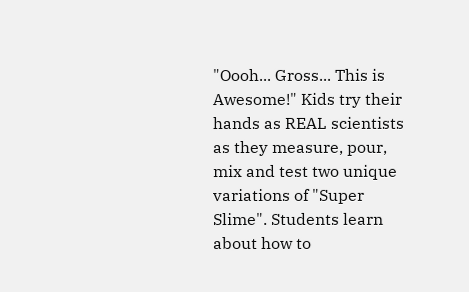"Oooh... Gross... This is Awesome!" Kids try their hands as REAL scientists as they measure, pour, mix and test two unique variations of "Super Slime". Students learn about how to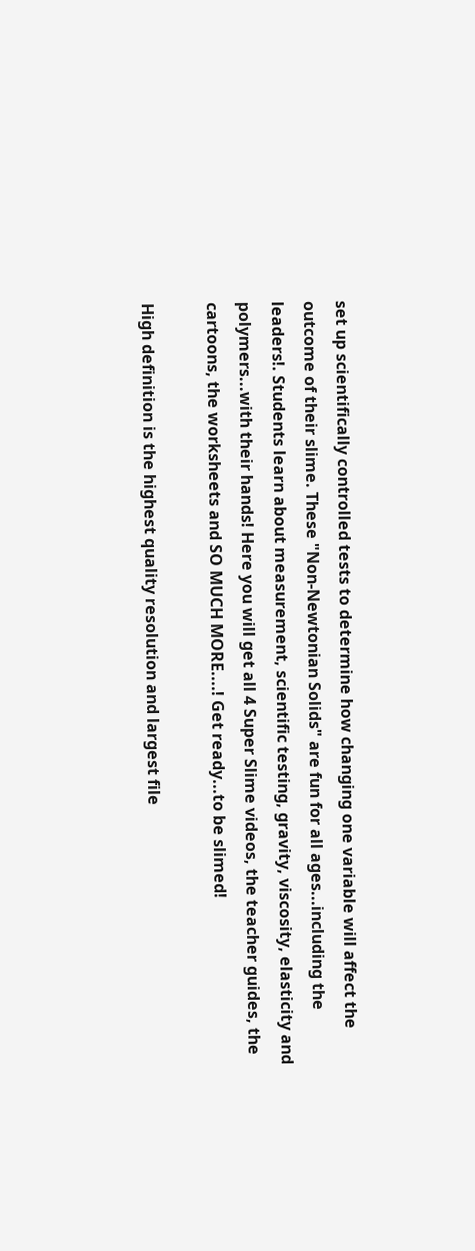set up scientifically controlled tests to determine how changing one variable will affect the outcome of their slime. These "Non-Newtonian Solids" are fun for all ages...including the leaders!. Students learn about measurement, scientific testing, gravity, viscosity, elasticity and polymers...with their hands! Here you will get all 4 Super Slime videos, the teacher guides, the cartoons, the worksheets and SO MUCH MORE....! Get ready...to be slimed!

High definition is the highest quality resolution and largest file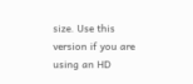size. Use this version if you are using an HD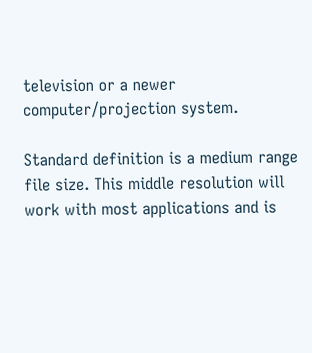television or a newer computer/projection system.

Standard definition is a medium range file size. This middle resolution will work with most applications and is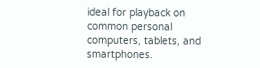ideal for playback on common personal computers, tablets, and smartphones.